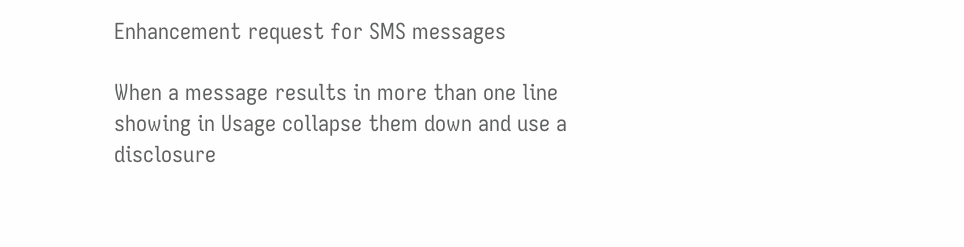Enhancement request for SMS messages

When a message results in more than one line showing in Usage collapse them down and use a disclosure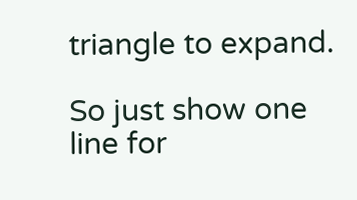triangle to expand.

So just show one line for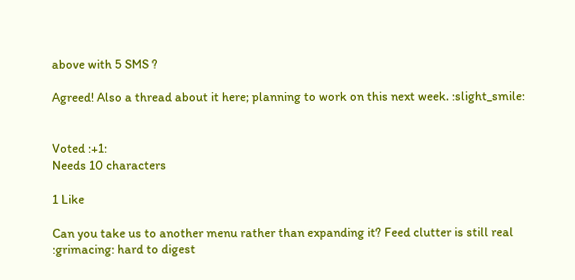above with 5 SMS ?

Agreed! Also a thread about it here; planning to work on this next week. :slight_smile:


Voted :+1:
Needs 10 characters

1 Like

Can you take us to another menu rather than expanding it? Feed clutter is still real :grimacing: hard to digest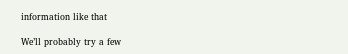information like that

We’ll probably try a few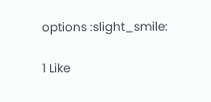options :slight_smile:

1 Like